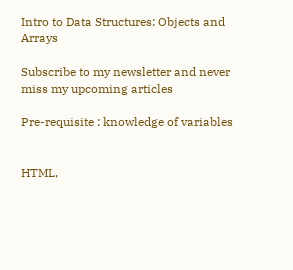Intro to Data Structures: Objects and Arrays

Subscribe to my newsletter and never miss my upcoming articles

Pre-requisite : knowledge of variables


HTML,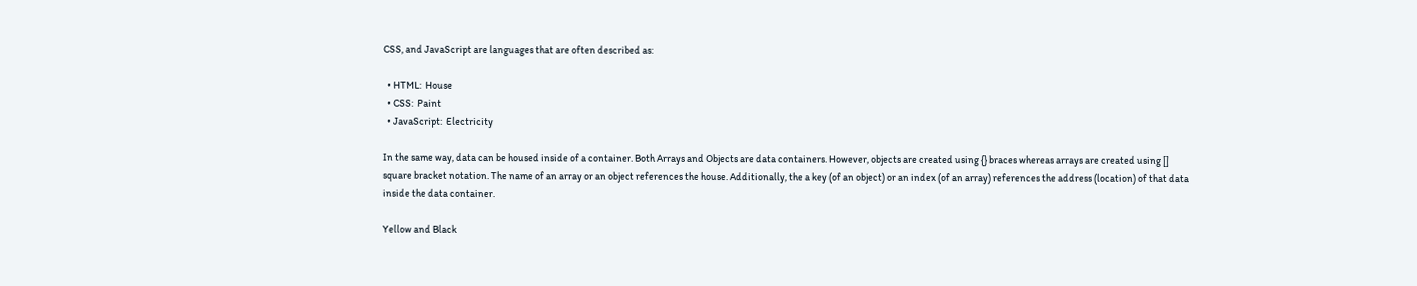CSS, and JavaScript are languages that are often described as:

  • HTML:  House
  • CSS:  Paint
  • JavaScript:  Electricity

In the same way, data can be housed inside of a container. Both Arrays and Objects are data containers. However, objects are created using {} braces whereas arrays are created using [] square bracket notation. The name of an array or an object references the house. Additionally, the a key (of an object) or an index (of an array) references the address (location) of that data inside the data container.

Yellow and Black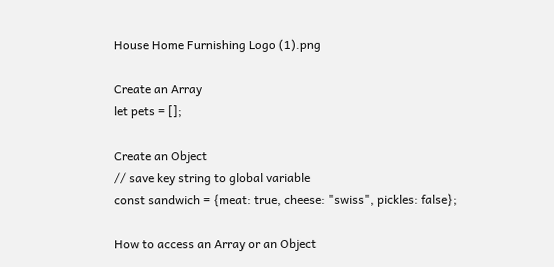House Home Furnishing Logo (1).png

Create an Array
let pets = [];

Create an Object
// save key string to global variable
const sandwich = {meat: true, cheese: "swiss", pickles: false};

How to access an Array or an Object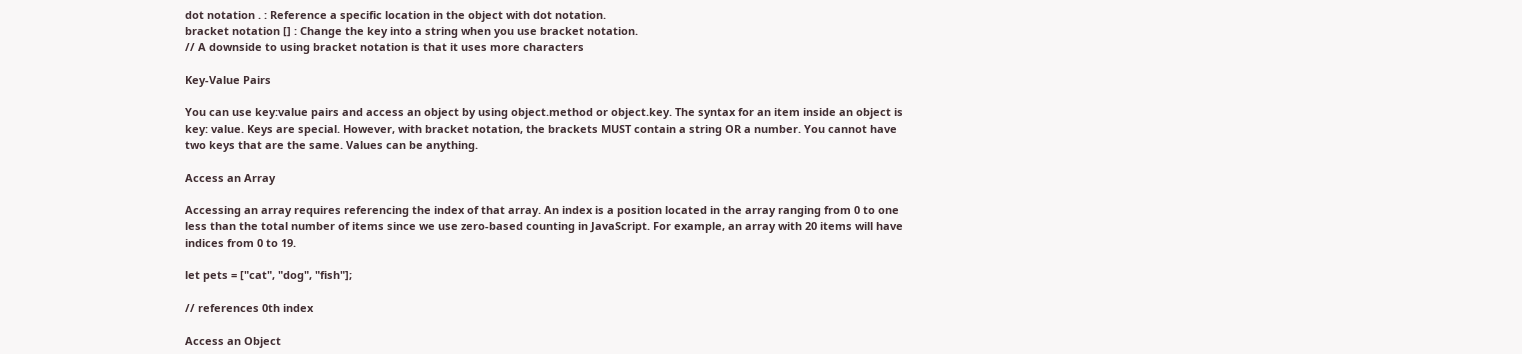dot notation . : Reference a specific location in the object with dot notation.
bracket notation [] : Change the key into a string when you use bracket notation.
// A downside to using bracket notation is that it uses more characters

Key-Value Pairs

You can use key:value pairs and access an object by using object.method or object.key. The syntax for an item inside an object is key: value. Keys are special. However, with bracket notation, the brackets MUST contain a string OR a number. You cannot have two keys that are the same. Values can be anything.

Access an Array

Accessing an array requires referencing the index of that array. An index is a position located in the array ranging from 0 to one less than the total number of items since we use zero-based counting in JavaScript. For example, an array with 20 items will have indices from 0 to 19.

let pets = ["cat", "dog", "fish"];

// references 0th index

Access an Object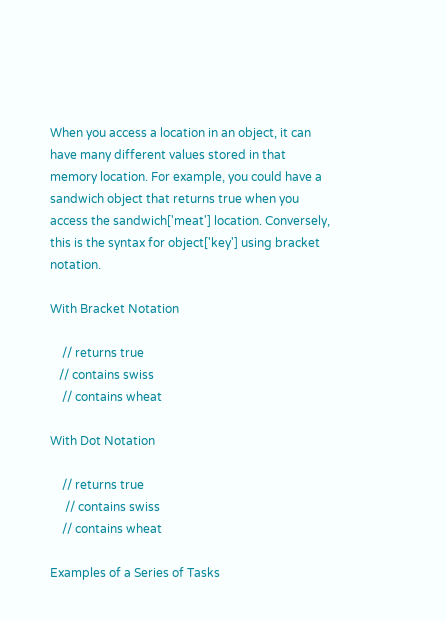When you access a location in an object, it can have many different values stored in that memory location. For example, you could have a sandwich object that returns true when you access the sandwich['meat'] location. Conversely, this is the syntax for object['key'] using bracket notation.

With Bracket Notation

    // returns true
   // contains swiss
    // contains wheat

With Dot Notation

    // returns true
     // contains swiss
    // contains wheat

Examples of a Series of Tasks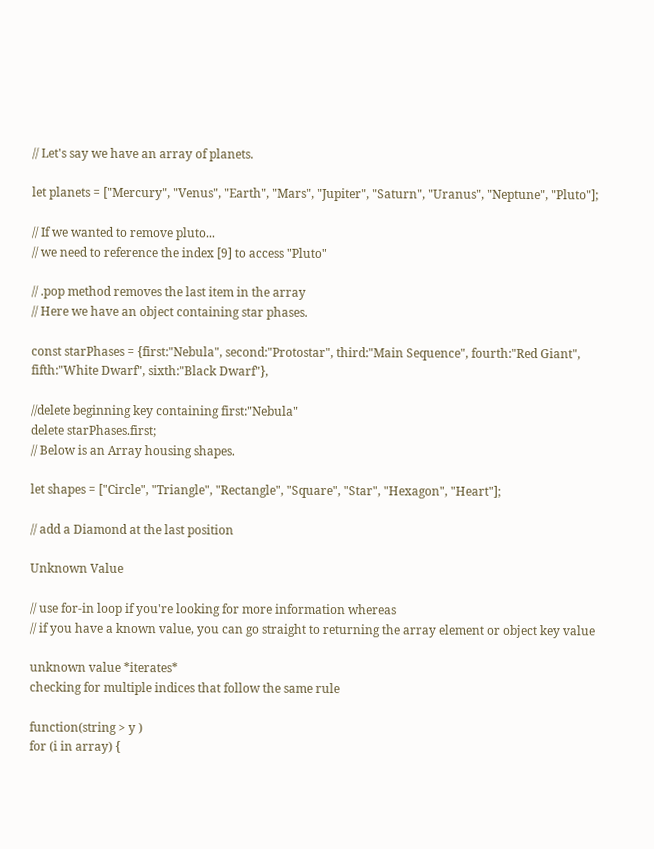// Let's say we have an array of planets.

let planets = ["Mercury", "Venus", "Earth", "Mars", "Jupiter", "Saturn", "Uranus", "Neptune", "Pluto"];

// If we wanted to remove pluto...
// we need to reference the index [9] to access "Pluto"

// .pop method removes the last item in the array
// Here we have an object containing star phases.

const starPhases = {first:"Nebula", second:"Protostar", third:"Main Sequence", fourth:"Red Giant", fifth:"White Dwarf", sixth:"Black Dwarf"},

//delete beginning key containing first:"Nebula"
delete starPhases.first;
// Below is an Array housing shapes.

let shapes = ["Circle", "Triangle", "Rectangle", "Square", "Star", "Hexagon", "Heart"];

// add a Diamond at the last position

Unknown Value

// use for-in loop if you're looking for more information whereas
// if you have a known value, you can go straight to returning the array element or object key value

unknown value *iterates*
checking for multiple indices that follow the same rule

function(string > y )
for (i in array) {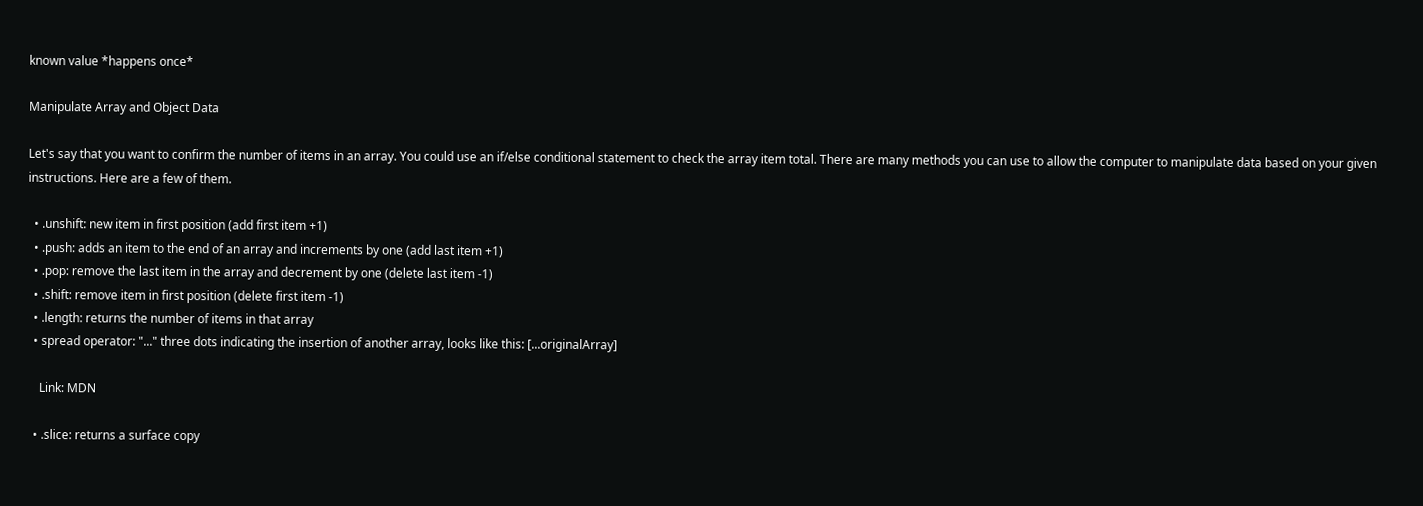known value *happens once*

Manipulate Array and Object Data

Let's say that you want to confirm the number of items in an array. You could use an if/else conditional statement to check the array item total. There are many methods you can use to allow the computer to manipulate data based on your given instructions. Here are a few of them.

  • .unshift: new item in first position (add first item +1)
  • .push: adds an item to the end of an array and increments by one (add last item +1)
  • .pop: remove the last item in the array and decrement by one (delete last item -1)
  • .shift: remove item in first position (delete first item -1)
  • .length: returns the number of items in that array
  • spread operator: "..." three dots indicating the insertion of another array, looks like this: [...originalArray]

    Link: MDN

  • .slice: returns a surface copy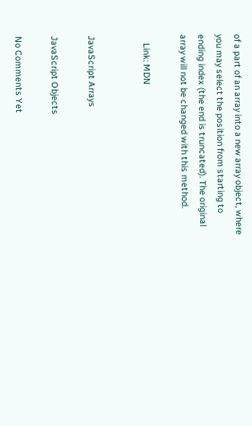of a part of an array into a new array object, where you may select the position from starting to ending index (the end is truncated). The original array will not be changed with this method.

    Link: MDN


JavaScript Arrays

JavaScript Objects

No Comments Yet